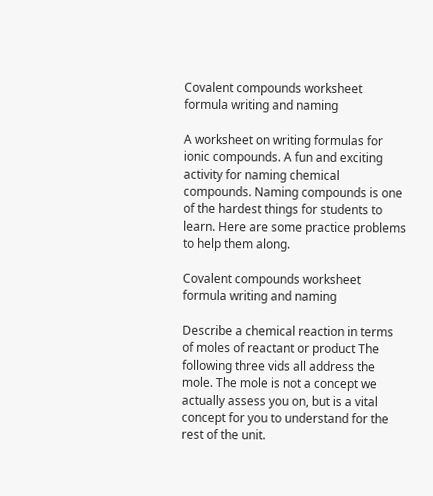Covalent compounds worksheet formula writing and naming

A worksheet on writing formulas for ionic compounds. A fun and exciting activity for naming chemical compounds. Naming compounds is one of the hardest things for students to learn. Here are some practice problems to help them along.

Covalent compounds worksheet formula writing and naming

Describe a chemical reaction in terms of moles of reactant or product The following three vids all address the mole. The mole is not a concept we actually assess you on, but is a vital concept for you to understand for the rest of the unit.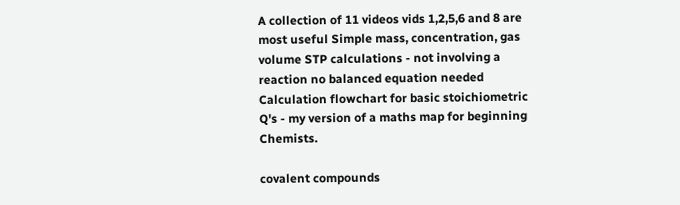A collection of 11 videos vids 1,2,5,6 and 8 are most useful Simple mass, concentration, gas volume STP calculations - not involving a reaction no balanced equation needed Calculation flowchart for basic stoichiometric Q's - my version of a maths map for beginning Chemists.

covalent compounds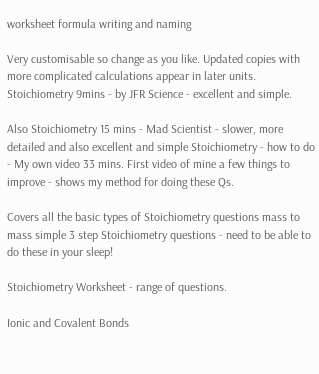worksheet formula writing and naming

Very customisable so change as you like. Updated copies with more complicated calculations appear in later units. Stoichiometry 9mins - by JFR Science - excellent and simple.

Also Stoichiometry 15 mins - Mad Scientist - slower, more detailed and also excellent and simple Stoichiometry - how to do - My own video 33 mins. First video of mine a few things to improve - shows my method for doing these Qs.

Covers all the basic types of Stoichiometry questions mass to mass simple 3 step Stoichiometry questions - need to be able to do these in your sleep!

Stoichiometry Worksheet - range of questions.

Ionic and Covalent Bonds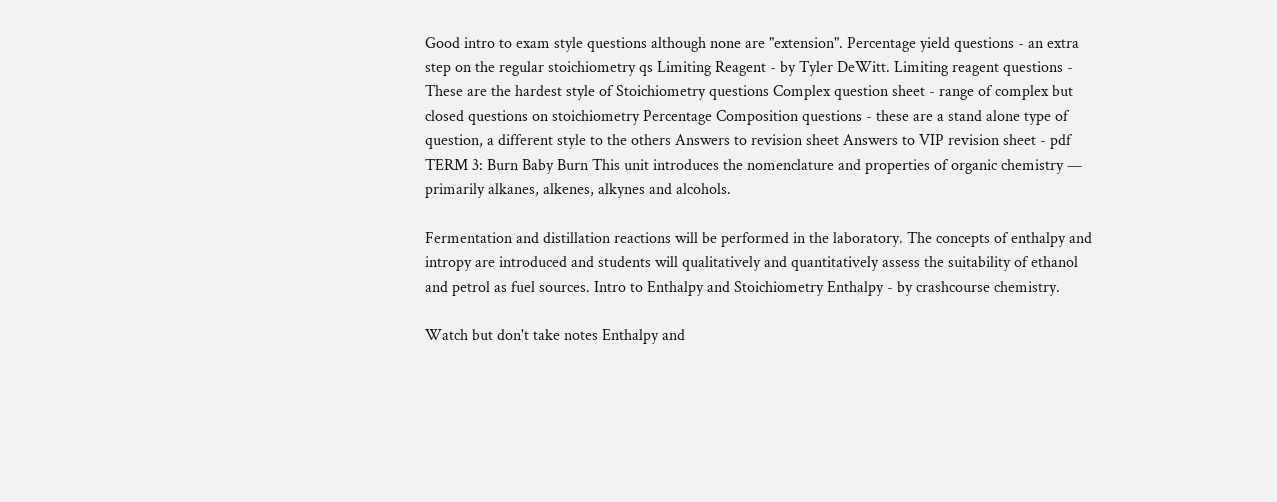Good intro to exam style questions although none are "extension". Percentage yield questions - an extra step on the regular stoichiometry qs Limiting Reagent - by Tyler DeWitt. Limiting reagent questions - These are the hardest style of Stoichiometry questions Complex question sheet - range of complex but closed questions on stoichiometry Percentage Composition questions - these are a stand alone type of question, a different style to the others Answers to revision sheet Answers to VIP revision sheet - pdf TERM 3: Burn Baby Burn This unit introduces the nomenclature and properties of organic chemistry — primarily alkanes, alkenes, alkynes and alcohols.

Fermentation and distillation reactions will be performed in the laboratory. The concepts of enthalpy and intropy are introduced and students will qualitatively and quantitatively assess the suitability of ethanol and petrol as fuel sources. Intro to Enthalpy and Stoichiometry Enthalpy - by crashcourse chemistry.

Watch but don't take notes Enthalpy and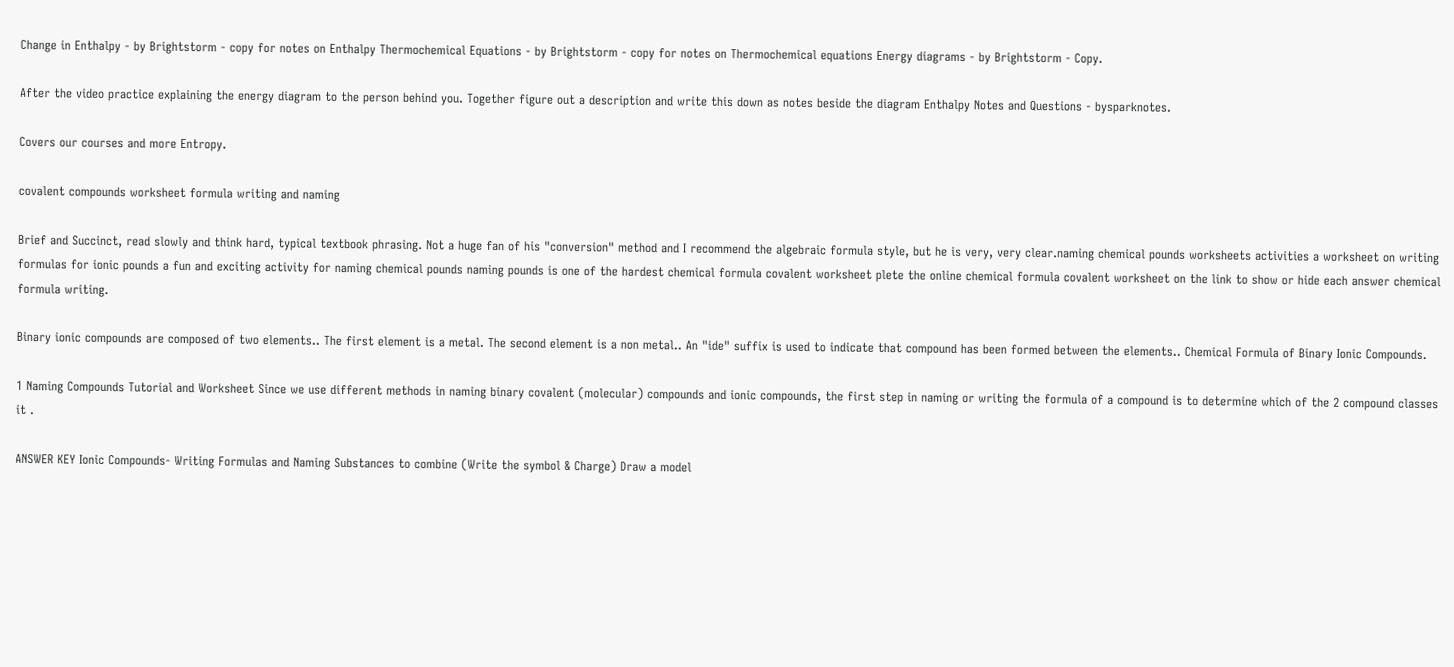Change in Enthalpy - by Brightstorm - copy for notes on Enthalpy Thermochemical Equations - by Brightstorm - copy for notes on Thermochemical equations Energy diagrams - by Brightstorm - Copy.

After the video practice explaining the energy diagram to the person behind you. Together figure out a description and write this down as notes beside the diagram Enthalpy Notes and Questions - bysparknotes.

Covers our courses and more Entropy.

covalent compounds worksheet formula writing and naming

Brief and Succinct, read slowly and think hard, typical textbook phrasing. Not a huge fan of his "conversion" method and I recommend the algebraic formula style, but he is very, very clear.naming chemical pounds worksheets activities a worksheet on writing formulas for ionic pounds a fun and exciting activity for naming chemical pounds naming pounds is one of the hardest chemical formula covalent worksheet plete the online chemical formula covalent worksheet on the link to show or hide each answer chemical formula writing.

Binary ionic compounds are composed of two elements.. The first element is a metal. The second element is a non metal.. An "ide" suffix is used to indicate that compound has been formed between the elements.. Chemical Formula of Binary Ionic Compounds.

1 Naming Compounds Tutorial and Worksheet Since we use different methods in naming binary covalent (molecular) compounds and ionic compounds, the first step in naming or writing the formula of a compound is to determine which of the 2 compound classes it .

ANSWER KEY Ionic Compounds- Writing Formulas and Naming Substances to combine (Write the symbol & Charge) Draw a model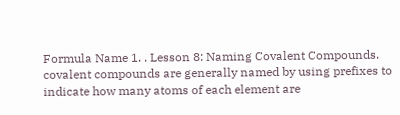Formula Name 1. . Lesson 8: Naming Covalent Compounds. covalent compounds are generally named by using prefixes to indicate how many atoms of each element are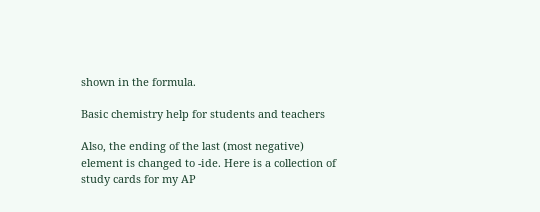shown in the formula.

Basic chemistry help for students and teachers

Also, the ending of the last (most negative) element is changed to -ide. Here is a collection of study cards for my AP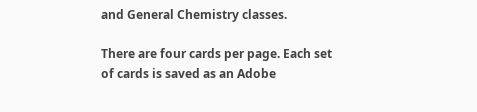and General Chemistry classes.

There are four cards per page. Each set of cards is saved as an Adobe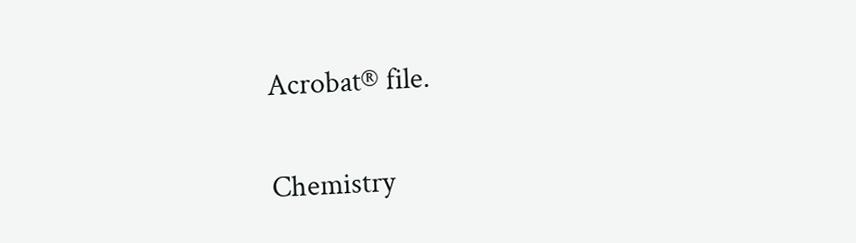Acrobat® file.

Chemistry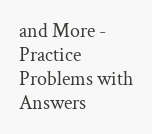and More - Practice Problems with Answers